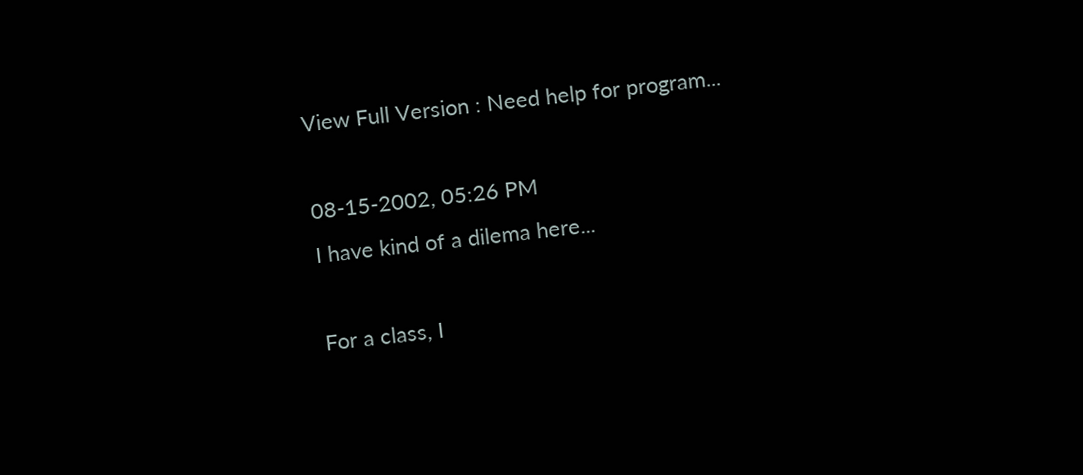View Full Version : Need help for program...

08-15-2002, 05:26 PM
I have kind of a dilema here...

For a class, I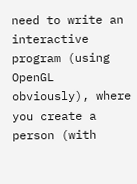need to write an interactive program (using OpenGL obviously), where you create a person (with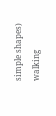simple shapes) walking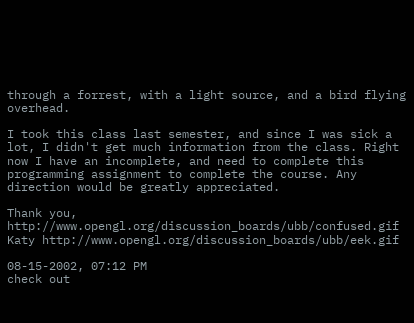through a forrest, with a light source, and a bird flying overhead.

I took this class last semester, and since I was sick a lot, I didn't get much information from the class. Right now I have an incomplete, and need to complete this programming assignment to complete the course. Any direction would be greatly appreciated.

Thank you,
http://www.opengl.org/discussion_boards/ubb/confused.gif Katy http://www.opengl.org/discussion_boards/ubb/eek.gif

08-15-2002, 07:12 PM
check out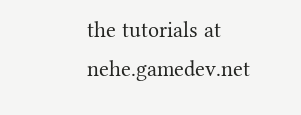the tutorials at nehe.gamedev.net